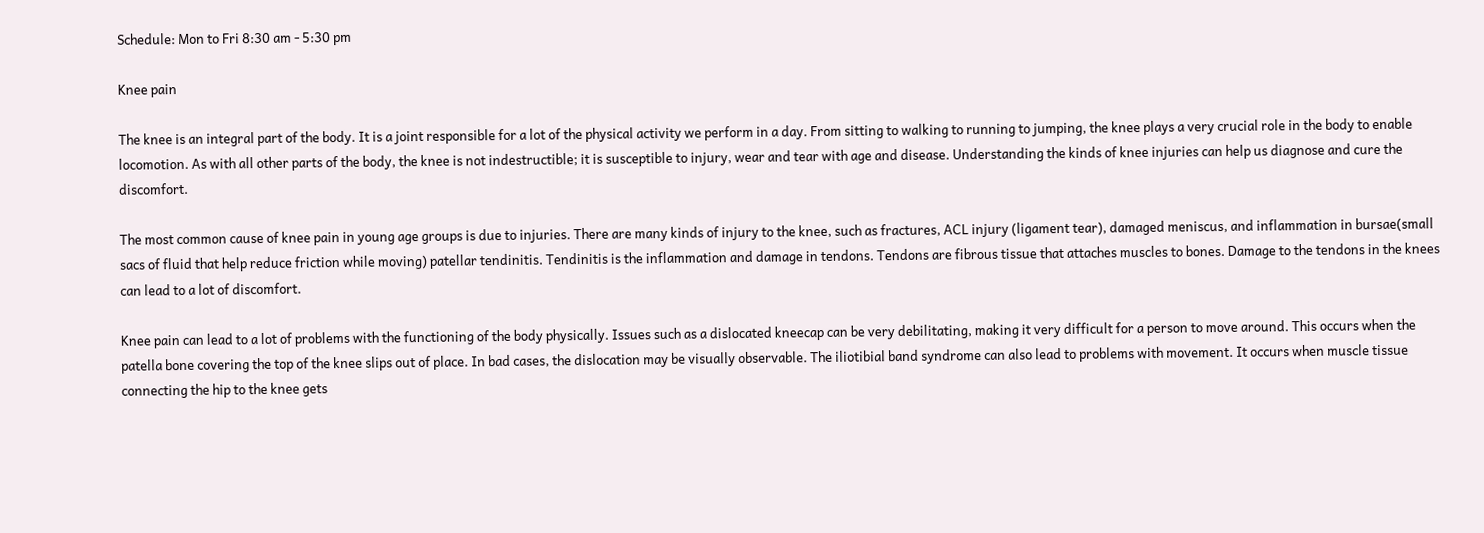Schedule: Mon to Fri 8:30 am - 5:30 pm

Knee pain

The knee is an integral part of the body. It is a joint responsible for a lot of the physical activity we perform in a day. From sitting to walking to running to jumping, the knee plays a very crucial role in the body to enable locomotion. As with all other parts of the body, the knee is not indestructible; it is susceptible to injury, wear and tear with age and disease. Understanding the kinds of knee injuries can help us diagnose and cure the discomfort.

The most common cause of knee pain in young age groups is due to injuries. There are many kinds of injury to the knee, such as fractures, ACL injury (ligament tear), damaged meniscus, and inflammation in bursae(small sacs of fluid that help reduce friction while moving) patellar tendinitis. Tendinitis is the inflammation and damage in tendons. Tendons are fibrous tissue that attaches muscles to bones. Damage to the tendons in the knees can lead to a lot of discomfort.

Knee pain can lead to a lot of problems with the functioning of the body physically. Issues such as a dislocated kneecap can be very debilitating, making it very difficult for a person to move around. This occurs when the patella bone covering the top of the knee slips out of place. In bad cases, the dislocation may be visually observable. The iliotibial band syndrome can also lead to problems with movement. It occurs when muscle tissue connecting the hip to the knee gets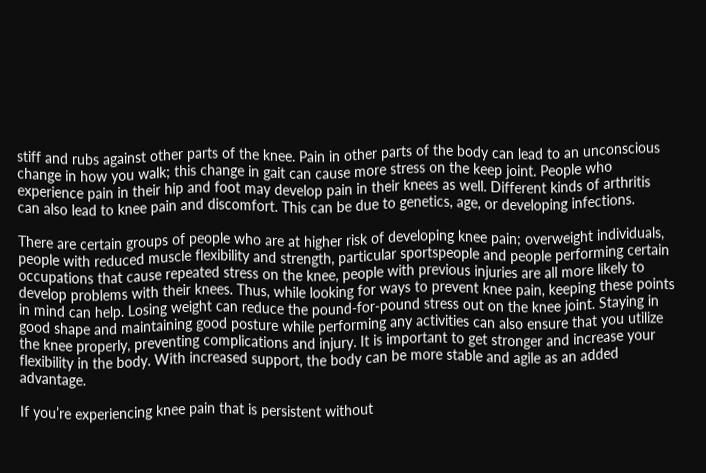stiff and rubs against other parts of the knee. Pain in other parts of the body can lead to an unconscious change in how you walk; this change in gait can cause more stress on the keep joint. People who experience pain in their hip and foot may develop pain in their knees as well. Different kinds of arthritis can also lead to knee pain and discomfort. This can be due to genetics, age, or developing infections.

There are certain groups of people who are at higher risk of developing knee pain; overweight individuals, people with reduced muscle flexibility and strength, particular sportspeople and people performing certain occupations that cause repeated stress on the knee, people with previous injuries are all more likely to develop problems with their knees. Thus, while looking for ways to prevent knee pain, keeping these points in mind can help. Losing weight can reduce the pound-for-pound stress out on the knee joint. Staying in good shape and maintaining good posture while performing any activities can also ensure that you utilize the knee properly, preventing complications and injury. It is important to get stronger and increase your flexibility in the body. With increased support, the body can be more stable and agile as an added advantage.

If you’re experiencing knee pain that is persistent without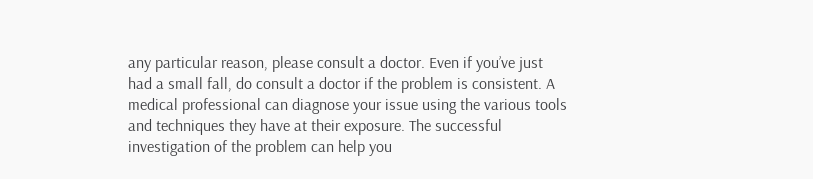any particular reason, please consult a doctor. Even if you’ve just had a small fall, do consult a doctor if the problem is consistent. A medical professional can diagnose your issue using the various tools and techniques they have at their exposure. The successful investigation of the problem can help you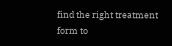find the right treatment form to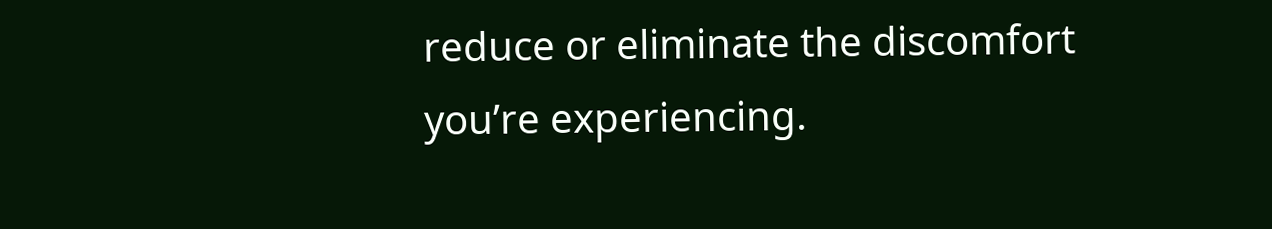reduce or eliminate the discomfort you’re experiencing.